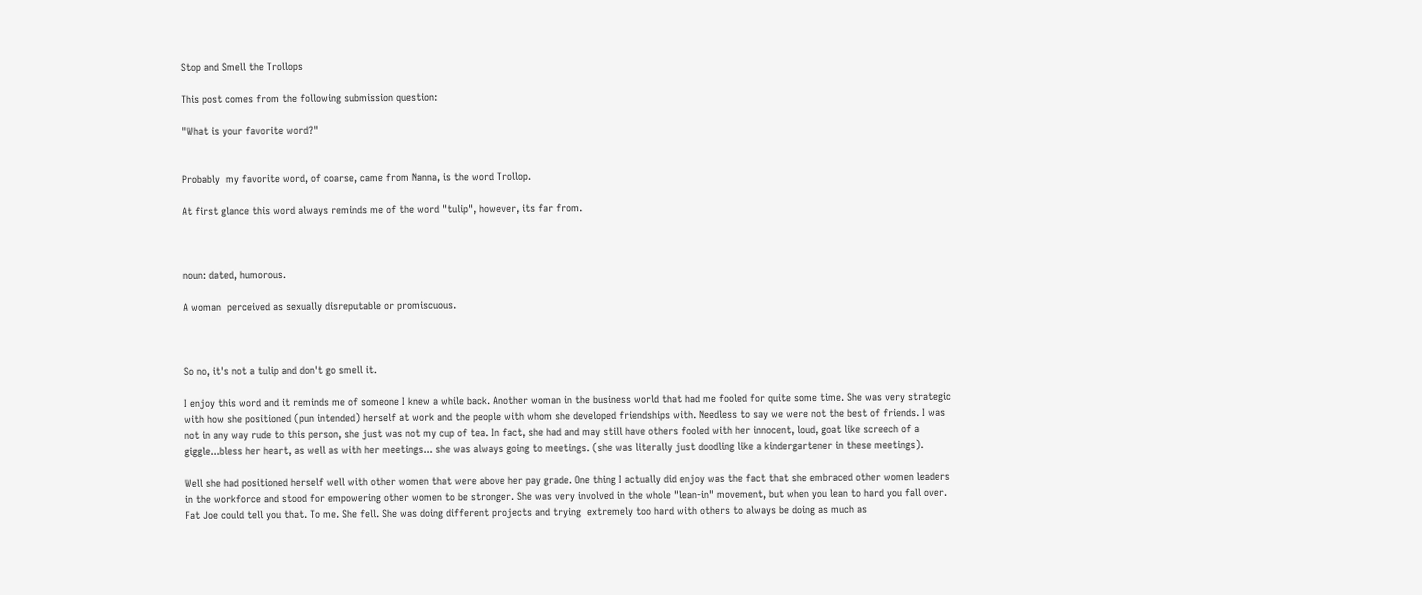Stop and Smell the Trollops

This post comes from the following submission question:

"What is your favorite word?"


Probably  my favorite word, of coarse, came from Nanna, is the word Trollop.

At first glance this word always reminds me of the word "tulip", however, its far from.



noun: dated, humorous.

A woman  perceived as sexually disreputable or promiscuous.



So no, it's not a tulip and don't go smell it.

I enjoy this word and it reminds me of someone I knew a while back. Another woman in the business world that had me fooled for quite some time. She was very strategic with how she positioned (pun intended) herself at work and the people with whom she developed friendships with. Needless to say we were not the best of friends. I was not in any way rude to this person, she just was not my cup of tea. In fact, she had and may still have others fooled with her innocent, loud, goat like screech of a  giggle...bless her heart, as well as with her meetings... she was always going to meetings. (she was literally just doodling like a kindergartener in these meetings).

Well she had positioned herself well with other women that were above her pay grade. One thing I actually did enjoy was the fact that she embraced other women leaders in the workforce and stood for empowering other women to be stronger. She was very involved in the whole "lean-in" movement, but when you lean to hard you fall over. Fat Joe could tell you that. To me. She fell. She was doing different projects and trying  extremely too hard with others to always be doing as much as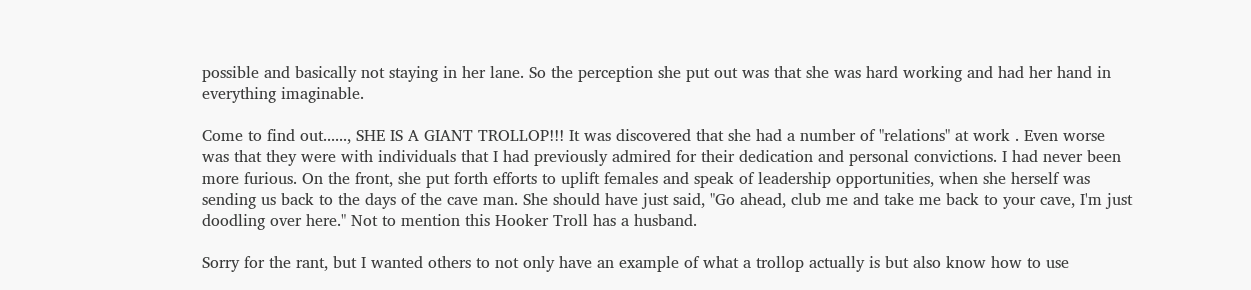possible and basically not staying in her lane. So the perception she put out was that she was hard working and had her hand in everything imaginable.

Come to find out......, SHE IS A GIANT TROLLOP!!! It was discovered that she had a number of "relations" at work . Even worse was that they were with individuals that I had previously admired for their dedication and personal convictions. I had never been more furious. On the front, she put forth efforts to uplift females and speak of leadership opportunities, when she herself was sending us back to the days of the cave man. She should have just said, "Go ahead, club me and take me back to your cave, I'm just doodling over here." Not to mention this Hooker Troll has a husband.

Sorry for the rant, but I wanted others to not only have an example of what a trollop actually is but also know how to use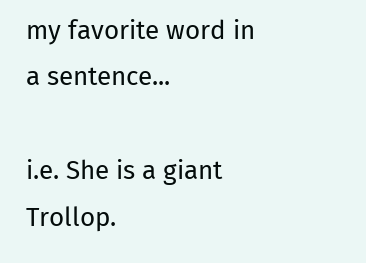my favorite word in a sentence...

i.e. She is a giant Trollop.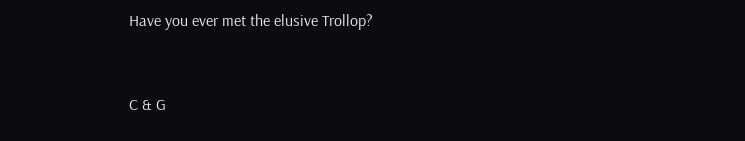Have you ever met the elusive Trollop?



C & G